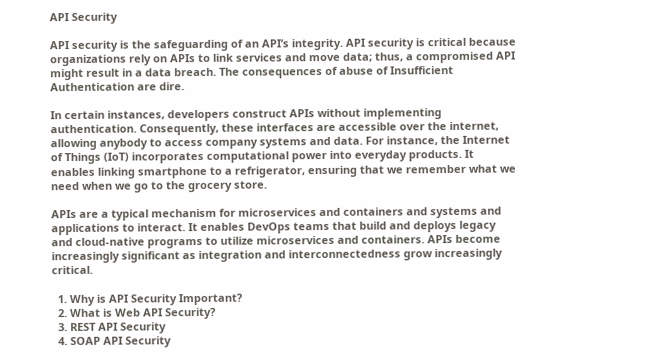API Security

API security is the safeguarding of an API’s integrity. API security is critical because organizations rely on APIs to link services and move data; thus, a compromised API might result in a data breach. The consequences of abuse of Insufficient Authentication are dire.

In certain instances, developers construct APIs without implementing authentication. Consequently, these interfaces are accessible over the internet, allowing anybody to access company systems and data. For instance, the Internet of Things (IoT) incorporates computational power into everyday products. It enables linking smartphone to a refrigerator, ensuring that we remember what we need when we go to the grocery store.

APIs are a typical mechanism for microservices and containers and systems and applications to interact. It enables DevOps teams that build and deploys legacy and cloud-native programs to utilize microservices and containers. APIs become increasingly significant as integration and interconnectedness grow increasingly critical.

  1. Why is API Security Important?
  2. What is Web API Security?
  3. REST API Security
  4. SOAP API Security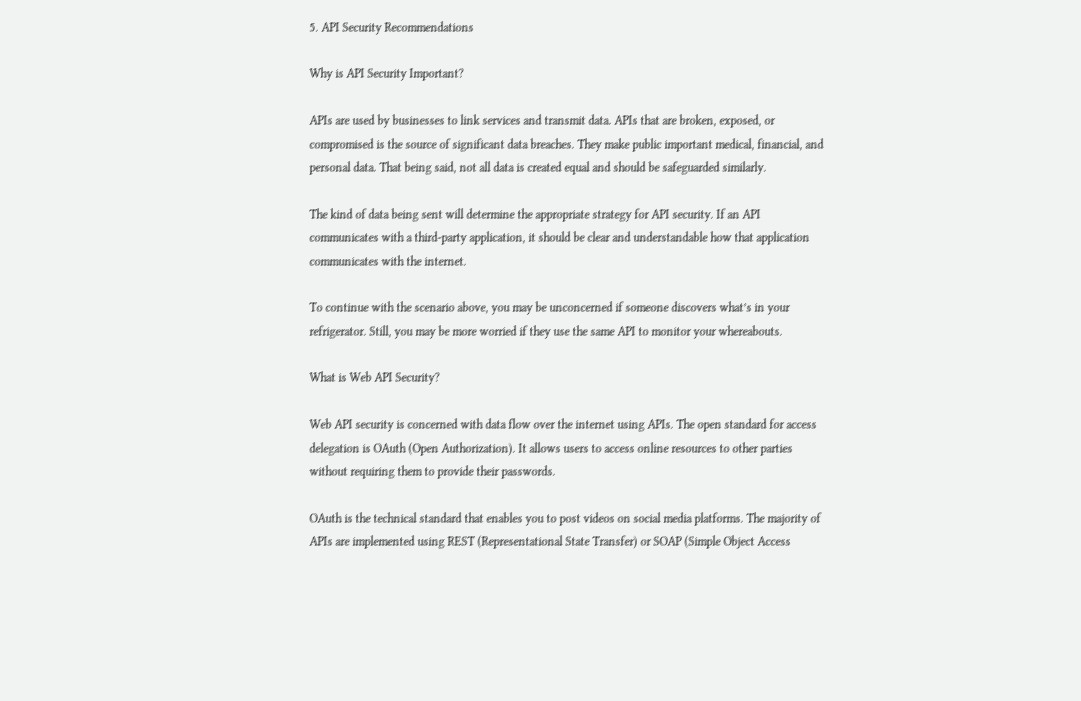5. API Security Recommendations

Why is API Security Important?

APIs are used by businesses to link services and transmit data. APIs that are broken, exposed, or compromised is the source of significant data breaches. They make public important medical, financial, and personal data. That being said, not all data is created equal and should be safeguarded similarly.

The kind of data being sent will determine the appropriate strategy for API security. If an API communicates with a third-party application, it should be clear and understandable how that application communicates with the internet.

To continue with the scenario above, you may be unconcerned if someone discovers what’s in your refrigerator. Still, you may be more worried if they use the same API to monitor your whereabouts.

What is Web API Security?

Web API security is concerned with data flow over the internet using APIs. The open standard for access delegation is OAuth (Open Authorization). It allows users to access online resources to other parties without requiring them to provide their passwords.

OAuth is the technical standard that enables you to post videos on social media platforms. The majority of APIs are implemented using REST (Representational State Transfer) or SOAP (Simple Object Access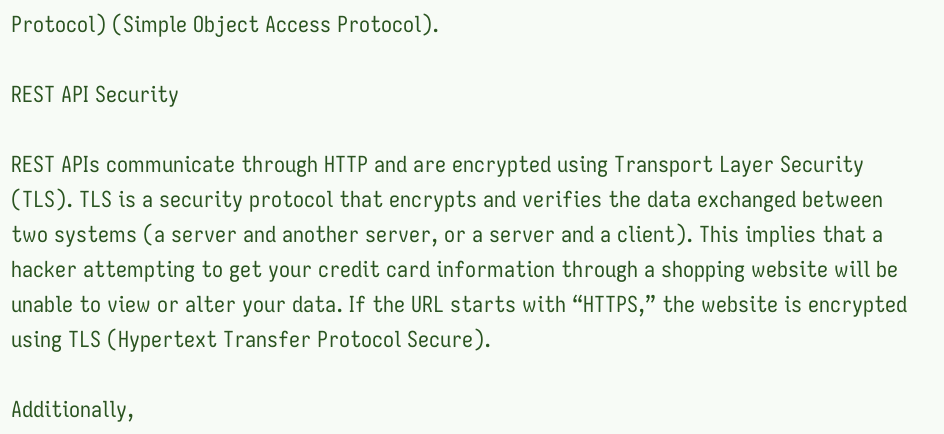Protocol) (Simple Object Access Protocol).

REST API Security

REST APIs communicate through HTTP and are encrypted using Transport Layer Security (TLS). TLS is a security protocol that encrypts and verifies the data exchanged between two systems (a server and another server, or a server and a client). This implies that a hacker attempting to get your credit card information through a shopping website will be unable to view or alter your data. If the URL starts with “HTTPS,” the website is encrypted using TLS (Hypertext Transfer Protocol Secure).

Additionally,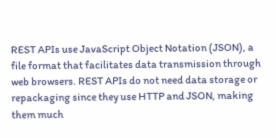REST APIs use JavaScript Object Notation (JSON), a file format that facilitates data transmission through web browsers. REST APIs do not need data storage or repackaging since they use HTTP and JSON, making them much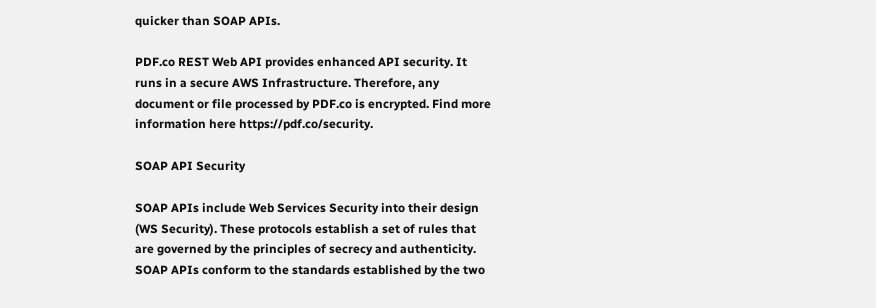quicker than SOAP APIs.

PDF.co REST Web API provides enhanced API security. It runs in a secure AWS Infrastructure. Therefore, any document or file processed by PDF.co is encrypted. Find more information here https://pdf.co/security.

SOAP API Security

SOAP APIs include Web Services Security into their design (WS Security). These protocols establish a set of rules that are governed by the principles of secrecy and authenticity. SOAP APIs conform to the standards established by the two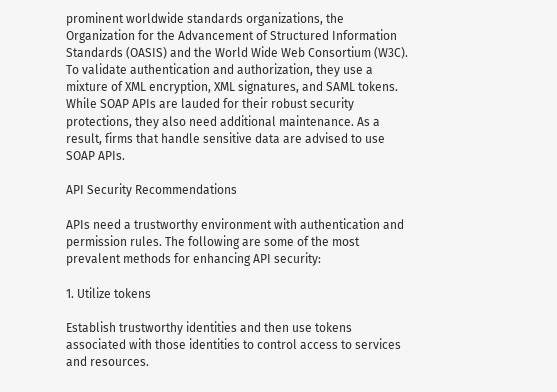prominent worldwide standards organizations, the Organization for the Advancement of Structured Information Standards (OASIS) and the World Wide Web Consortium (W3C). To validate authentication and authorization, they use a mixture of XML encryption, XML signatures, and SAML tokens. While SOAP APIs are lauded for their robust security protections, they also need additional maintenance. As a result, firms that handle sensitive data are advised to use SOAP APIs.

API Security Recommendations

APIs need a trustworthy environment with authentication and permission rules. The following are some of the most prevalent methods for enhancing API security:

1. Utilize tokens

Establish trustworthy identities and then use tokens associated with those identities to control access to services and resources.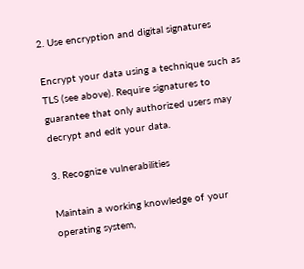2. Use encryption and digital signatures

Encrypt your data using a technique such as TLS (see above). Require signatures to guarantee that only authorized users may decrypt and edit your data.

3. Recognize vulnerabilities

Maintain a working knowledge of your operating system,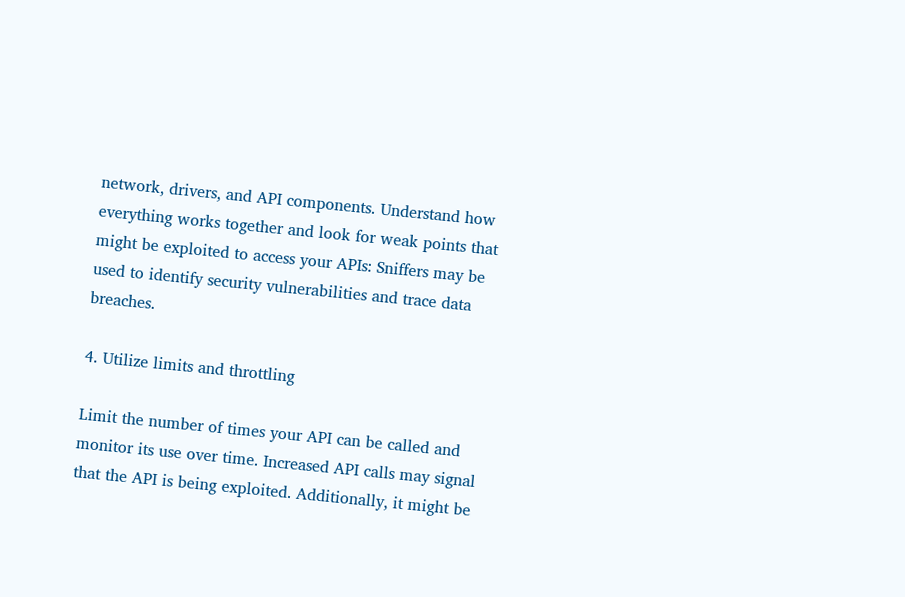network, drivers, and API components. Understand how everything works together and look for weak points that might be exploited to access your APIs: Sniffers may be used to identify security vulnerabilities and trace data breaches.

4. Utilize limits and throttling

Limit the number of times your API can be called and monitor its use over time. Increased API calls may signal that the API is being exploited. Additionally, it might be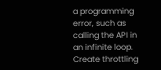a programming error, such as calling the API in an infinite loop. Create throttling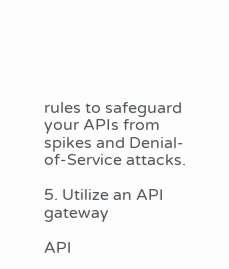rules to safeguard your APIs from spikes and Denial-of-Service attacks.

5. Utilize an API gateway

API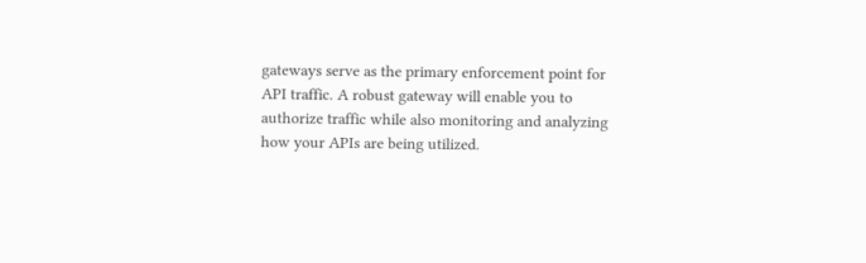gateways serve as the primary enforcement point for API traffic. A robust gateway will enable you to authorize traffic while also monitoring and analyzing how your APIs are being utilized.